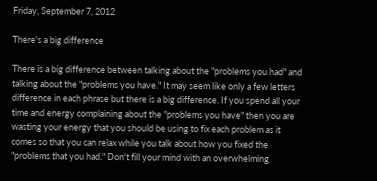Friday, September 7, 2012

There's a big difference

There is a big difference between talking about the "problems you had" and talking about the "problems you have." It may seem like only a few letters difference in each phrase but there is a big difference. If you spend all your time and energy complaining about the "problems you have" then you are wasting your energy that you should be using to fix each problem as it comes so that you can relax while you talk about how you fixed the "problems that you had." Don't fill your mind with an overwhelming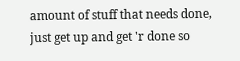amount of stuff that needs done, just get up and get 'r done so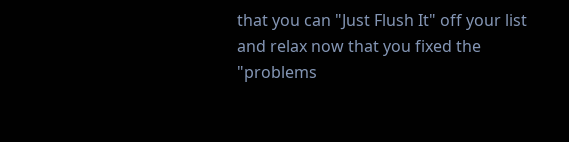that you can "Just Flush It" off your list and relax now that you fixed the "problems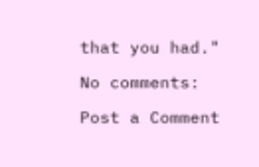that you had."

No comments:

Post a Comment